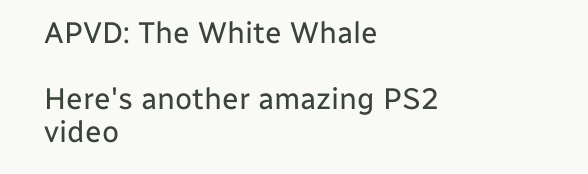APVD: The White Whale

Here's another amazing PS2 video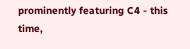prominently featuring C4 - this time,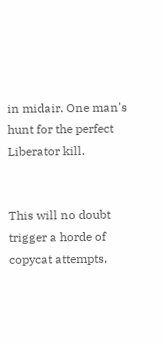in midair. One man's hunt for the perfect Liberator kill.


This will no doubt trigger a horde of copycat attempts,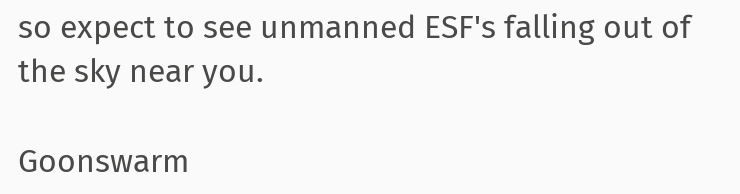so expect to see unmanned ESF's falling out of the sky near you.

Goonswarm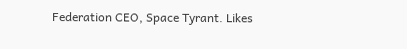Federation CEO, Space Tyrant. Likes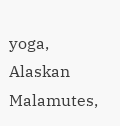yoga, Alaskan Malamutes,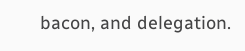bacon, and delegation.